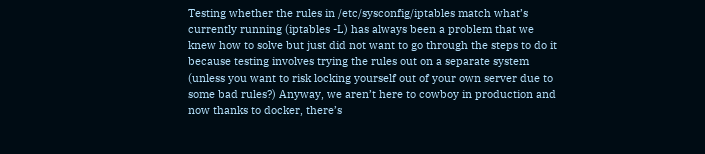Testing whether the rules in /etc/sysconfig/iptables match what’s currently running (iptables -L) has always been a problem that we knew how to solve but just did not want to go through the steps to do it because testing involves trying the rules out on a separate system (unless you want to risk locking yourself out of your own server due to some bad rules?) Anyway, we aren’t here to cowboy in production and now thanks to docker, there’s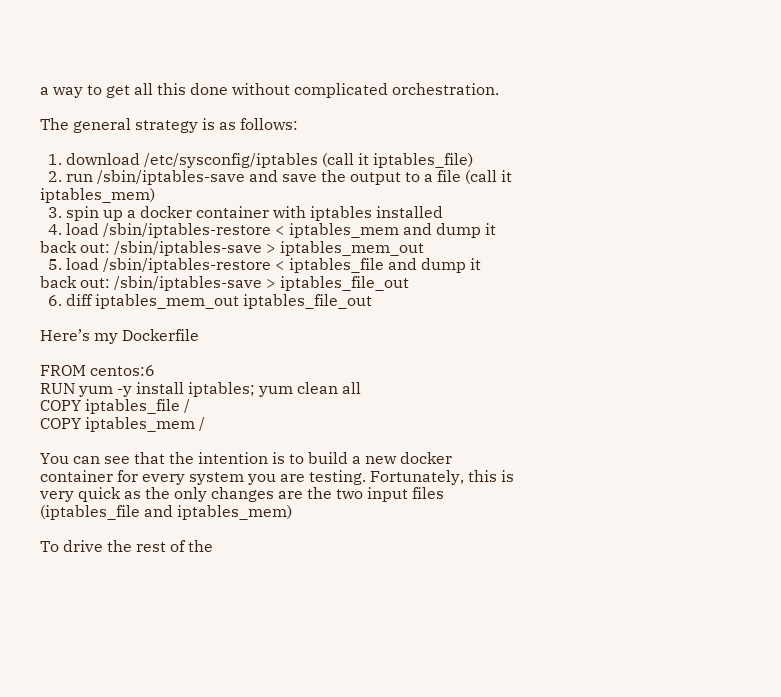a way to get all this done without complicated orchestration.

The general strategy is as follows:

  1. download /etc/sysconfig/iptables (call it iptables_file)
  2. run /sbin/iptables-save and save the output to a file (call it iptables_mem)
  3. spin up a docker container with iptables installed
  4. load /sbin/iptables-restore < iptables_mem and dump it back out: /sbin/iptables-save > iptables_mem_out
  5. load /sbin/iptables-restore < iptables_file and dump it back out: /sbin/iptables-save > iptables_file_out
  6. diff iptables_mem_out iptables_file_out

Here’s my Dockerfile

FROM centos:6
RUN yum -y install iptables; yum clean all
COPY iptables_file /
COPY iptables_mem /

You can see that the intention is to build a new docker container for every system you are testing. Fortunately, this is very quick as the only changes are the two input files (iptables_file and iptables_mem)

To drive the rest of the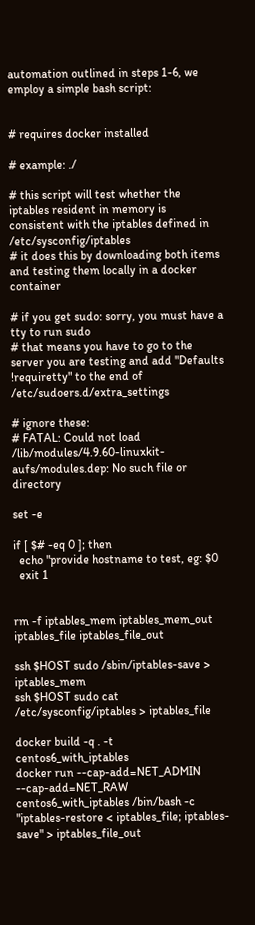automation outlined in steps 1-6, we employ a simple bash script:


# requires docker installed

# example: ./

# this script will test whether the iptables resident in memory is consistent with the iptables defined in /etc/sysconfig/iptables
# it does this by downloading both items and testing them locally in a docker container

# if you get sudo: sorry, you must have a tty to run sudo
# that means you have to go to the server you are testing and add "Defaults !requiretty" to the end of /etc/sudoers.d/extra_settings

# ignore these:
# FATAL: Could not load /lib/modules/4.9.60-linuxkit-aufs/modules.dep: No such file or directory

set -e

if [ $# -eq 0 ]; then
  echo "provide hostname to test, eg: $0
  exit 1


rm -f iptables_mem iptables_mem_out iptables_file iptables_file_out

ssh $HOST sudo /sbin/iptables-save > iptables_mem
ssh $HOST sudo cat /etc/sysconfig/iptables > iptables_file

docker build -q . -t centos6_with_iptables
docker run --cap-add=NET_ADMIN --cap-add=NET_RAW centos6_with_iptables /bin/bash -c "iptables-restore < iptables_file; iptables-save" > iptables_file_out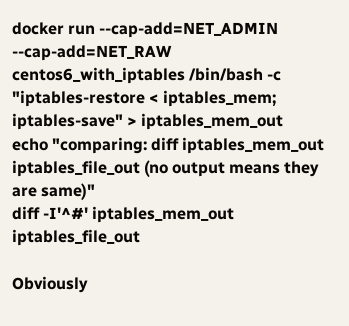docker run --cap-add=NET_ADMIN --cap-add=NET_RAW centos6_with_iptables /bin/bash -c "iptables-restore < iptables_mem; iptables-save" > iptables_mem_out
echo "comparing: diff iptables_mem_out iptables_file_out (no output means they are same)"
diff -I'^#' iptables_mem_out iptables_file_out

Obviously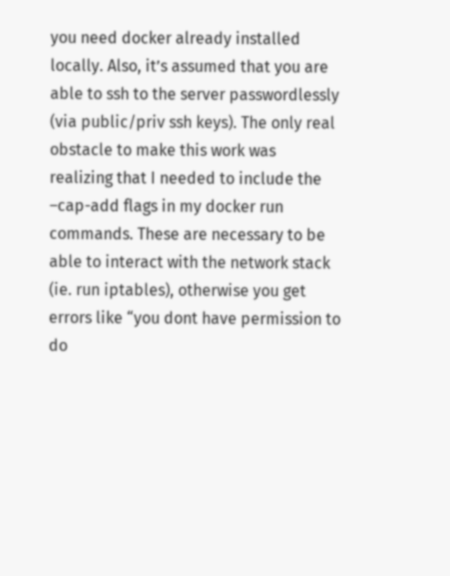you need docker already installed locally. Also, it’s assumed that you are able to ssh to the server passwordlessly (via public/priv ssh keys). The only real obstacle to make this work was realizing that I needed to include the –cap-add flags in my docker run commands. These are necessary to be able to interact with the network stack (ie. run iptables), otherwise you get errors like “you dont have permission to do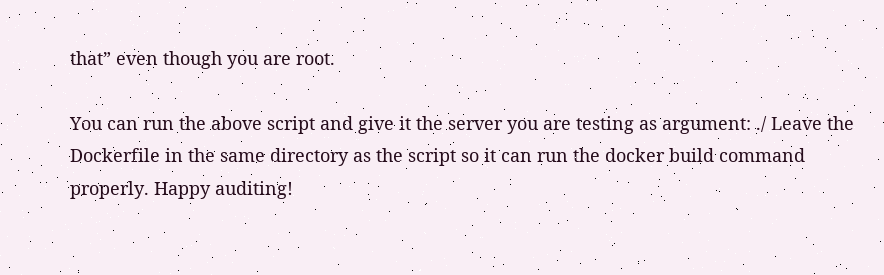that” even though you are root.

You can run the above script and give it the server you are testing as argument: ./ Leave the Dockerfile in the same directory as the script so it can run the docker build command properly. Happy auditing!